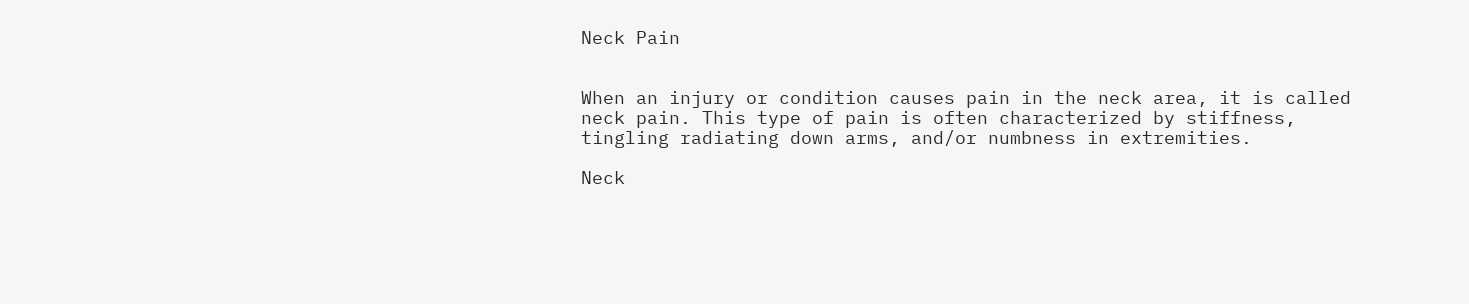Neck Pain


When an injury or condition causes pain in the neck area, it is called neck pain. This type of pain is often characterized by stiffness, tingling radiating down arms, and/or numbness in extremities.

Neck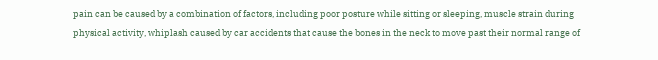pain can be caused by a combination of factors, including poor posture while sitting or sleeping, muscle strain during physical activity, whiplash caused by car accidents that cause the bones in the neck to move past their normal range of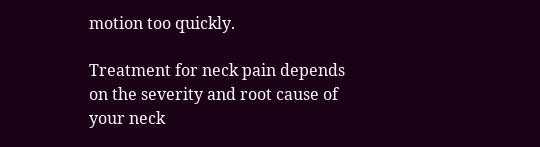motion too quickly.

Treatment for neck pain depends on the severity and root cause of your neck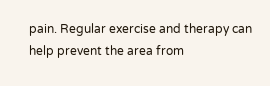pain. Regular exercise and therapy can help prevent the area from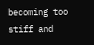becoming too stiff and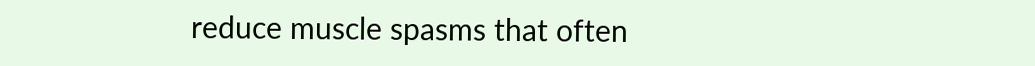reduce muscle spasms that often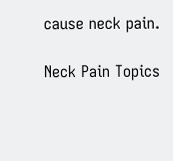cause neck pain.

Neck Pain Topics